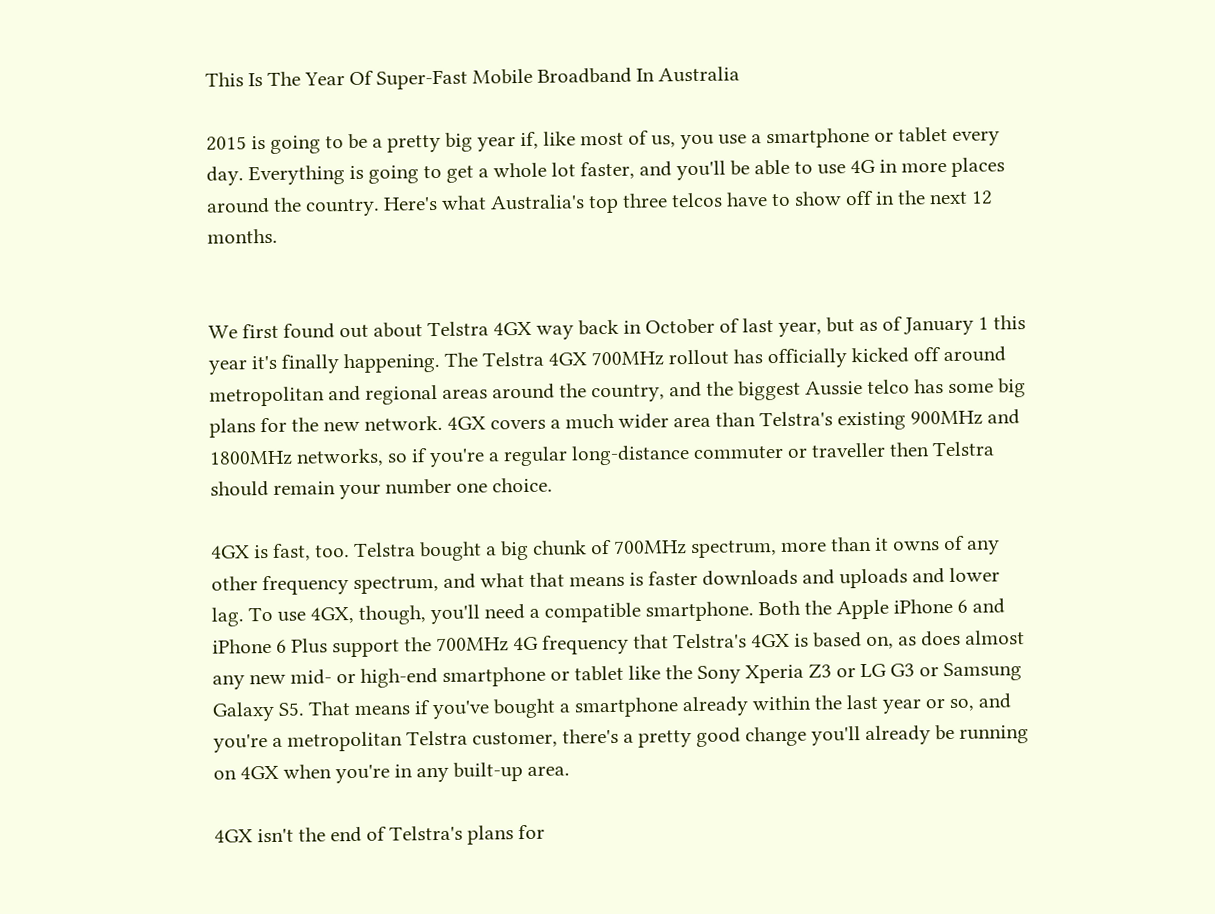This Is The Year Of Super-Fast Mobile Broadband In Australia

2015 is going to be a pretty big year if, like most of us, you use a smartphone or tablet every day. Everything is going to get a whole lot faster, and you'll be able to use 4G in more places around the country. Here's what Australia's top three telcos have to show off in the next 12 months.


We first found out about Telstra 4GX way back in October of last year, but as of January 1 this year it's finally happening. The Telstra 4GX 700MHz rollout has officially kicked off around metropolitan and regional areas around the country, and the biggest Aussie telco has some big plans for the new network. 4GX covers a much wider area than Telstra's existing 900MHz and 1800MHz networks, so if you're a regular long-distance commuter or traveller then Telstra should remain your number one choice.

4GX is fast, too. Telstra bought a big chunk of 700MHz spectrum, more than it owns of any other frequency spectrum, and what that means is faster downloads and uploads and lower lag. To use 4GX, though, you'll need a compatible smartphone. Both the Apple iPhone 6 and iPhone 6 Plus support the 700MHz 4G frequency that Telstra's 4GX is based on, as does almost any new mid- or high-end smartphone or tablet like the Sony Xperia Z3 or LG G3 or Samsung Galaxy S5. That means if you've bought a smartphone already within the last year or so, and you're a metropolitan Telstra customer, there's a pretty good change you'll already be running on 4GX when you're in any built-up area.

4GX isn't the end of Telstra's plans for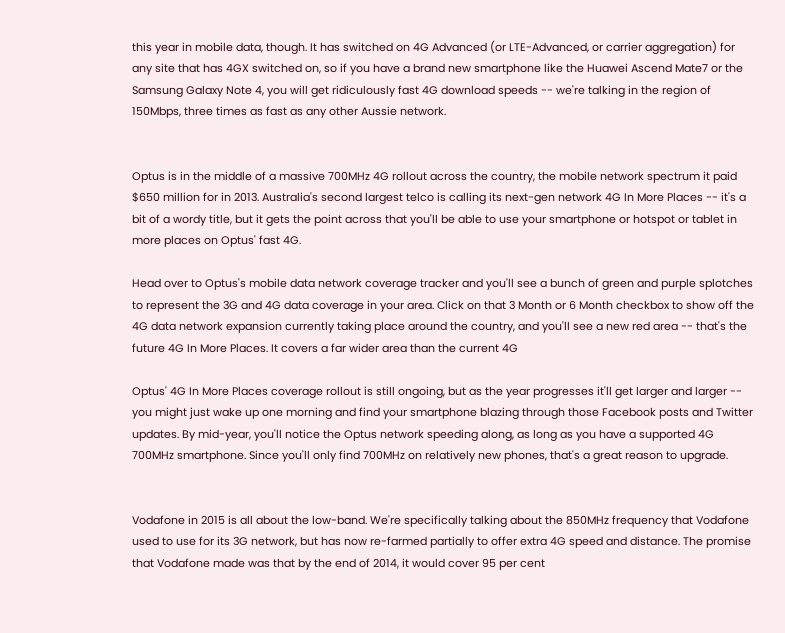this year in mobile data, though. It has switched on 4G Advanced (or LTE-Advanced, or carrier aggregation) for any site that has 4GX switched on, so if you have a brand new smartphone like the Huawei Ascend Mate7 or the Samsung Galaxy Note 4, you will get ridiculously fast 4G download speeds -- we're talking in the region of 150Mbps, three times as fast as any other Aussie network.


Optus is in the middle of a massive 700MHz 4G rollout across the country, the mobile network spectrum it paid $650 million for in 2013. Australia's second largest telco is calling its next-gen network 4G In More Places -- it's a bit of a wordy title, but it gets the point across that you'll be able to use your smartphone or hotspot or tablet in more places on Optus' fast 4G.

Head over to Optus's mobile data network coverage tracker and you'll see a bunch of green and purple splotches to represent the 3G and 4G data coverage in your area. Click on that 3 Month or 6 Month checkbox to show off the 4G data network expansion currently taking place around the country, and you'll see a new red area -- that's the future 4G In More Places. It covers a far wider area than the current 4G

Optus' 4G In More Places coverage rollout is still ongoing, but as the year progresses it'll get larger and larger -- you might just wake up one morning and find your smartphone blazing through those Facebook posts and Twitter updates. By mid-year, you'll notice the Optus network speeding along, as long as you have a supported 4G 700MHz smartphone. Since you'll only find 700MHz on relatively new phones, that's a great reason to upgrade.


Vodafone in 2015 is all about the low-band. We're specifically talking about the 850MHz frequency that Vodafone used to use for its 3G network, but has now re-farmed partially to offer extra 4G speed and distance. The promise that Vodafone made was that by the end of 2014, it would cover 95 per cent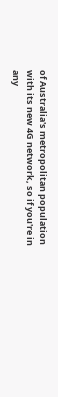of Australia's metropolitan population with its new 4G network, so if you're in any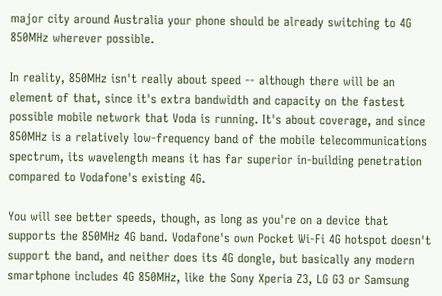major city around Australia your phone should be already switching to 4G 850MHz wherever possible.

In reality, 850MHz isn't really about speed -- although there will be an element of that, since it's extra bandwidth and capacity on the fastest possible mobile network that Voda is running. It's about coverage, and since 850MHz is a relatively low-frequency band of the mobile telecommunications spectrum, its wavelength means it has far superior in-building penetration compared to Vodafone's existing 4G.

You will see better speeds, though, as long as you're on a device that supports the 850MHz 4G band. Vodafone's own Pocket Wi-Fi 4G hotspot doesn't support the band, and neither does its 4G dongle, but basically any modern smartphone includes 4G 850MHz, like the Sony Xperia Z3, LG G3 or Samsung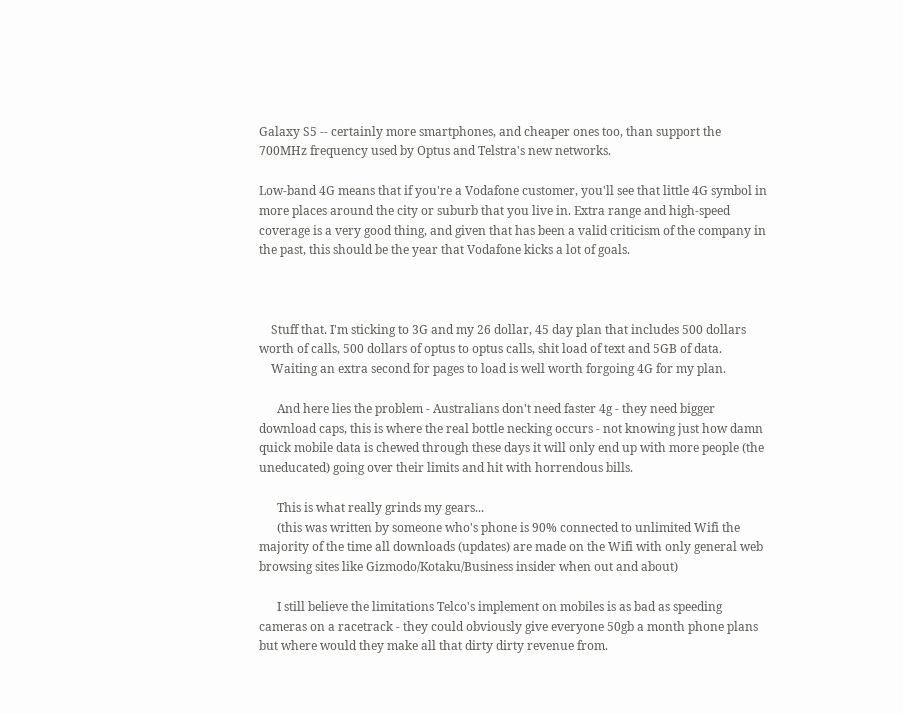Galaxy S5 -- certainly more smartphones, and cheaper ones too, than support the 700MHz frequency used by Optus and Telstra's new networks.

Low-band 4G means that if you're a Vodafone customer, you'll see that little 4G symbol in more places around the city or suburb that you live in. Extra range and high-speed coverage is a very good thing, and given that has been a valid criticism of the company in the past, this should be the year that Vodafone kicks a lot of goals.



    Stuff that. I'm sticking to 3G and my 26 dollar, 45 day plan that includes 500 dollars worth of calls, 500 dollars of optus to optus calls, shit load of text and 5GB of data.
    Waiting an extra second for pages to load is well worth forgoing 4G for my plan.

      And here lies the problem - Australians don't need faster 4g - they need bigger download caps, this is where the real bottle necking occurs - not knowing just how damn quick mobile data is chewed through these days it will only end up with more people (the uneducated) going over their limits and hit with horrendous bills.

      This is what really grinds my gears...
      (this was written by someone who's phone is 90% connected to unlimited Wifi the majority of the time all downloads (updates) are made on the Wifi with only general web browsing sites like Gizmodo/Kotaku/Business insider when out and about)

      I still believe the limitations Telco's implement on mobiles is as bad as speeding cameras on a racetrack - they could obviously give everyone 50gb a month phone plans but where would they make all that dirty dirty revenue from.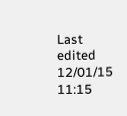Last edited 12/01/15 11:15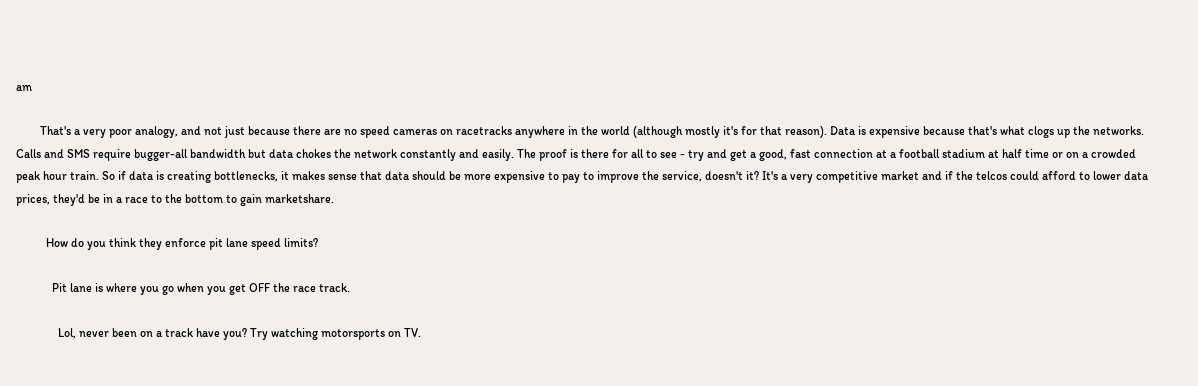am

        That's a very poor analogy, and not just because there are no speed cameras on racetracks anywhere in the world (although mostly it's for that reason). Data is expensive because that's what clogs up the networks. Calls and SMS require bugger-all bandwidth but data chokes the network constantly and easily. The proof is there for all to see - try and get a good, fast connection at a football stadium at half time or on a crowded peak hour train. So if data is creating bottlenecks, it makes sense that data should be more expensive to pay to improve the service, doesn't it? It's a very competitive market and if the telcos could afford to lower data prices, they'd be in a race to the bottom to gain marketshare.

          How do you think they enforce pit lane speed limits?

            Pit lane is where you go when you get OFF the race track.

              Lol, never been on a track have you? Try watching motorsports on TV.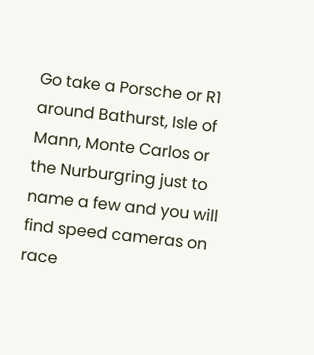Go take a Porsche or R1 around Bathurst, Isle of Mann, Monte Carlos or the Nurburgring just to name a few and you will find speed cameras on race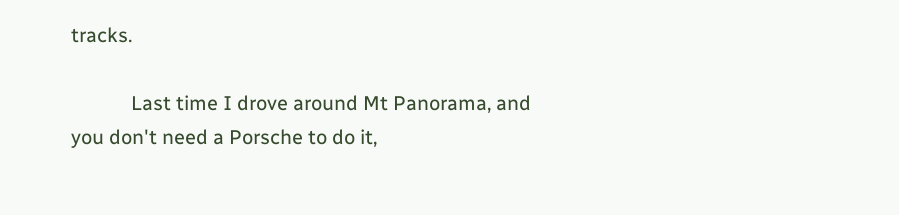tracks.

            Last time I drove around Mt Panorama, and you don't need a Porsche to do it,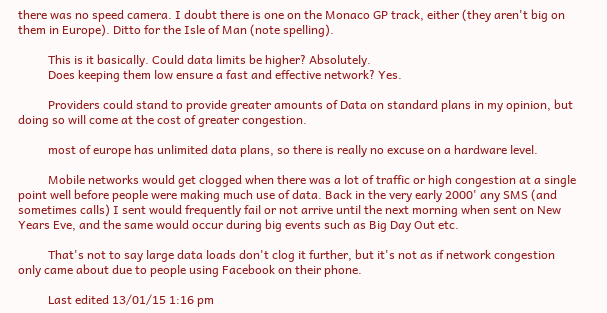there was no speed camera. I doubt there is one on the Monaco GP track, either (they aren't big on them in Europe). Ditto for the Isle of Man (note spelling).

          This is it basically. Could data limits be higher? Absolutely.
          Does keeping them low ensure a fast and effective network? Yes.

          Providers could stand to provide greater amounts of Data on standard plans in my opinion, but doing so will come at the cost of greater congestion.

          most of europe has unlimited data plans, so there is really no excuse on a hardware level.

          Mobile networks would get clogged when there was a lot of traffic or high congestion at a single point well before people were making much use of data. Back in the very early 2000' any SMS (and sometimes calls) I sent would frequently fail or not arrive until the next morning when sent on New Years Eve, and the same would occur during big events such as Big Day Out etc.

          That's not to say large data loads don't clog it further, but it's not as if network congestion only came about due to people using Facebook on their phone.

          Last edited 13/01/15 1:16 pm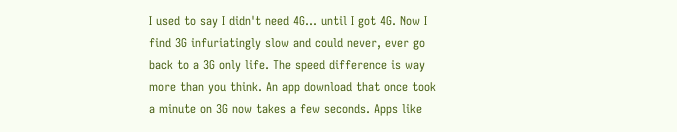I used to say I didn't need 4G... until I got 4G. Now I find 3G infuriatingly slow and could never, ever go back to a 3G only life. The speed difference is way more than you think. An app download that once took a minute on 3G now takes a few seconds. Apps like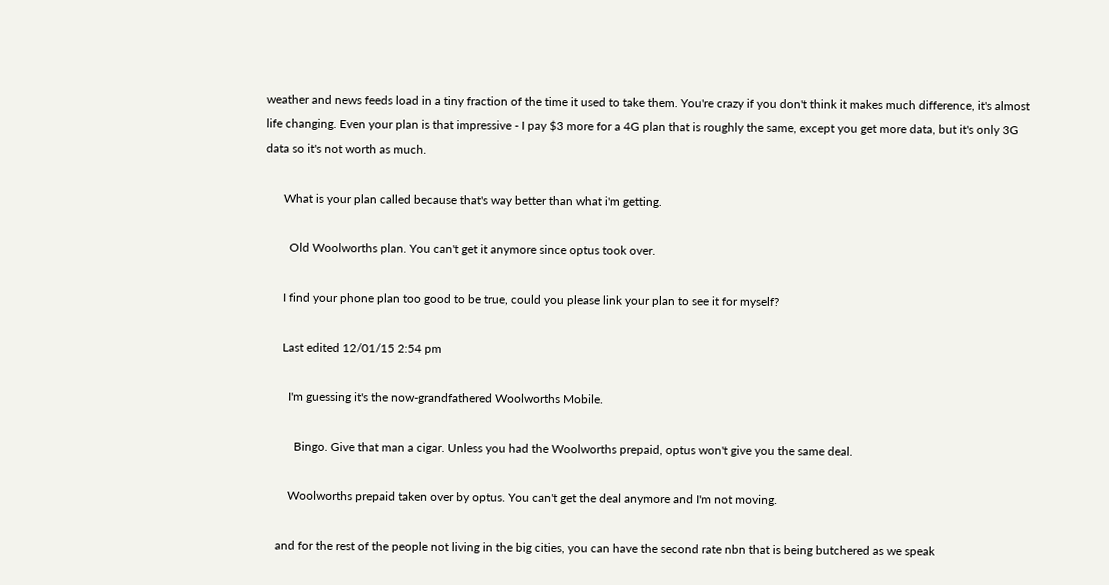weather and news feeds load in a tiny fraction of the time it used to take them. You're crazy if you don't think it makes much difference, it's almost life changing. Even your plan is that impressive - I pay $3 more for a 4G plan that is roughly the same, except you get more data, but it's only 3G data so it's not worth as much.

      What is your plan called because that's way better than what i'm getting.

        Old Woolworths plan. You can't get it anymore since optus took over.

      I find your phone plan too good to be true, could you please link your plan to see it for myself?

      Last edited 12/01/15 2:54 pm

        I'm guessing it's the now-grandfathered Woolworths Mobile.

          Bingo. Give that man a cigar. Unless you had the Woolworths prepaid, optus won't give you the same deal.

        Woolworths prepaid taken over by optus. You can't get the deal anymore and I'm not moving.

    and for the rest of the people not living in the big cities, you can have the second rate nbn that is being butchered as we speak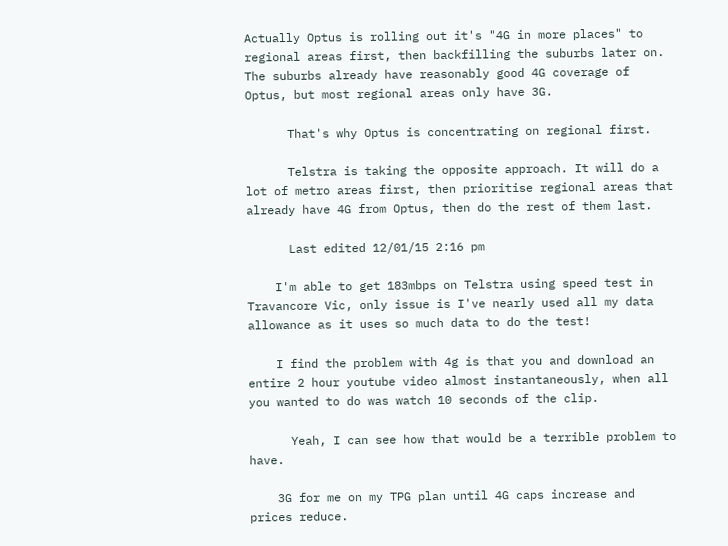Actually Optus is rolling out it's "4G in more places" to regional areas first, then backfilling the suburbs later on. The suburbs already have reasonably good 4G coverage of Optus, but most regional areas only have 3G.

      That's why Optus is concentrating on regional first.

      Telstra is taking the opposite approach. It will do a lot of metro areas first, then prioritise regional areas that already have 4G from Optus, then do the rest of them last.

      Last edited 12/01/15 2:16 pm

    I'm able to get 183mbps on Telstra using speed test in Travancore Vic, only issue is I've nearly used all my data allowance as it uses so much data to do the test!

    I find the problem with 4g is that you and download an entire 2 hour youtube video almost instantaneously, when all you wanted to do was watch 10 seconds of the clip.

      Yeah, I can see how that would be a terrible problem to have.

    3G for me on my TPG plan until 4G caps increase and prices reduce.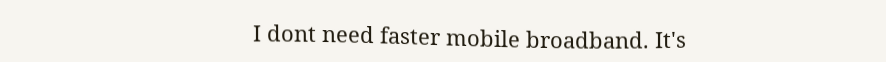I dont need faster mobile broadband. It's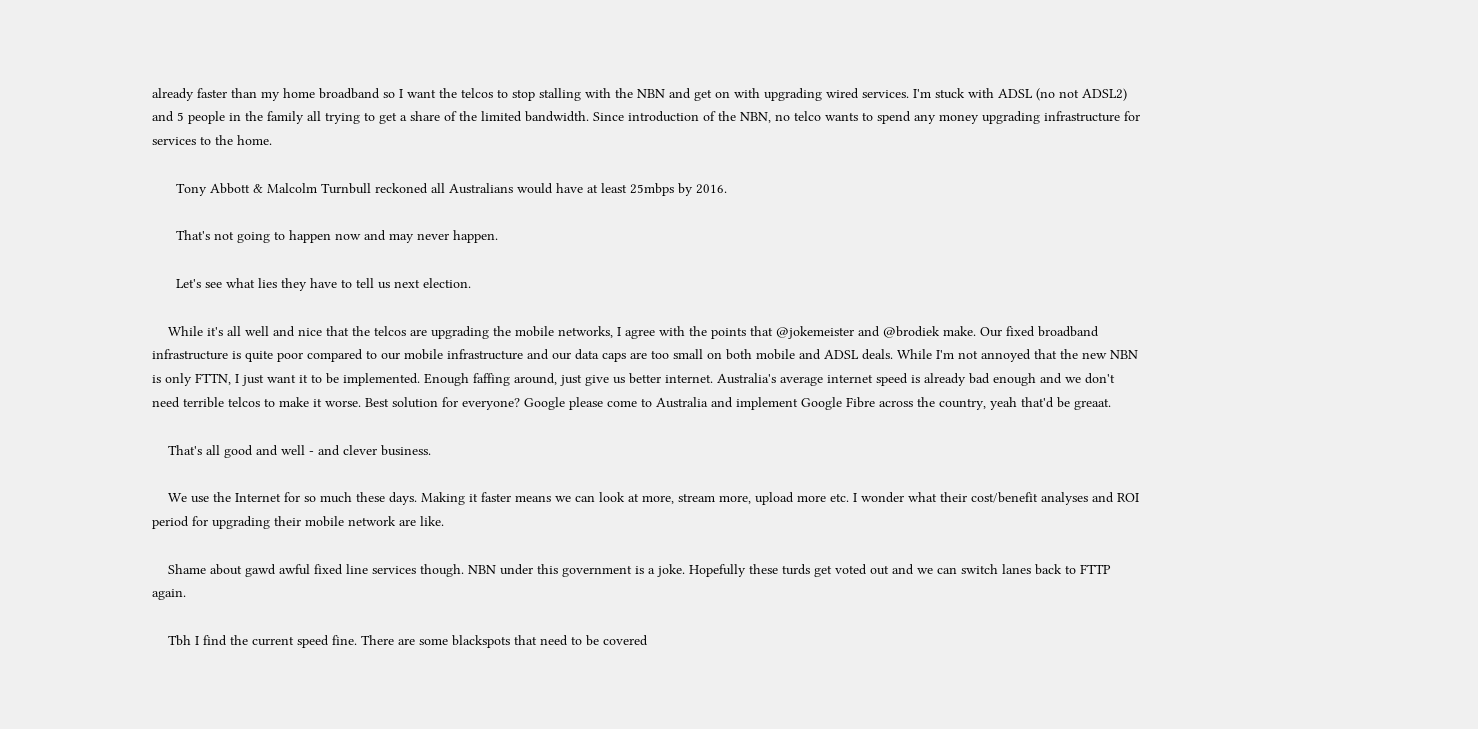already faster than my home broadband so I want the telcos to stop stalling with the NBN and get on with upgrading wired services. I'm stuck with ADSL (no not ADSL2) and 5 people in the family all trying to get a share of the limited bandwidth. Since introduction of the NBN, no telco wants to spend any money upgrading infrastructure for services to the home.

      Tony Abbott & Malcolm Turnbull reckoned all Australians would have at least 25mbps by 2016.

      That's not going to happen now and may never happen.

      Let's see what lies they have to tell us next election.

    While it's all well and nice that the telcos are upgrading the mobile networks, I agree with the points that @jokemeister and @brodiek make. Our fixed broadband infrastructure is quite poor compared to our mobile infrastructure and our data caps are too small on both mobile and ADSL deals. While I'm not annoyed that the new NBN is only FTTN, I just want it to be implemented. Enough faffing around, just give us better internet. Australia's average internet speed is already bad enough and we don't need terrible telcos to make it worse. Best solution for everyone? Google please come to Australia and implement Google Fibre across the country, yeah that'd be greaat.

    That's all good and well - and clever business.

    We use the Internet for so much these days. Making it faster means we can look at more, stream more, upload more etc. I wonder what their cost/benefit analyses and ROI period for upgrading their mobile network are like.

    Shame about gawd awful fixed line services though. NBN under this government is a joke. Hopefully these turds get voted out and we can switch lanes back to FTTP again.

    Tbh I find the current speed fine. There are some blackspots that need to be covered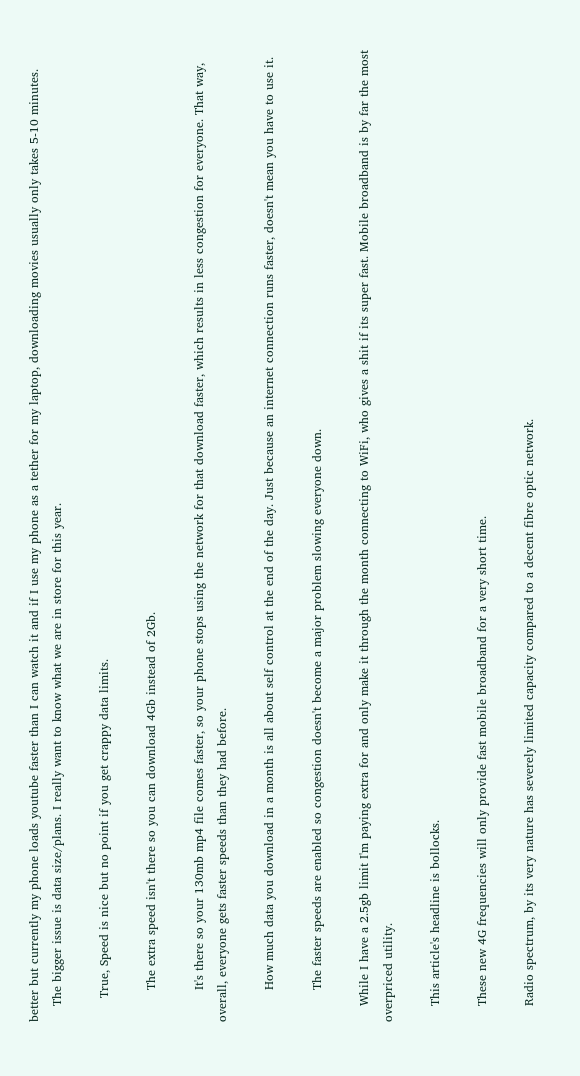better but currently my phone loads youtube faster than I can watch it and if I use my phone as a tether for my laptop, downloading movies usually only takes 5-10 minutes.
    The bigger issue is data size/plans. I really want to know what we are in store for this year.

      True, Speed is nice but no point if you get crappy data limits.

        The extra speed isn't there so you can download 4Gb instead of 2Gb.

        It's there so your 130mb mp4 file comes faster, so your phone stops using the network for that download faster, which results in less congestion for everyone. That way, overall, everyone gets faster speeds than they had before.

        How much data you download in a month is all about self control at the end of the day. Just because an internet connection runs faster, doesn't mean you have to use it.

        The faster speeds are enabled so congestion doesn't become a major problem slowing everyone down.

    While I have a 2.5gb limit I'm paying extra for and only make it through the month connecting to WiFi, who gives a shit if its super fast. Mobile broadband is by far the most overpriced utility.

    This article's headline is bollocks.

    These new 4G frequencies will only provide fast mobile broadband for a very short time.

    Radio spectrum, by its very nature has severely limited capacity compared to a decent fibre optic network.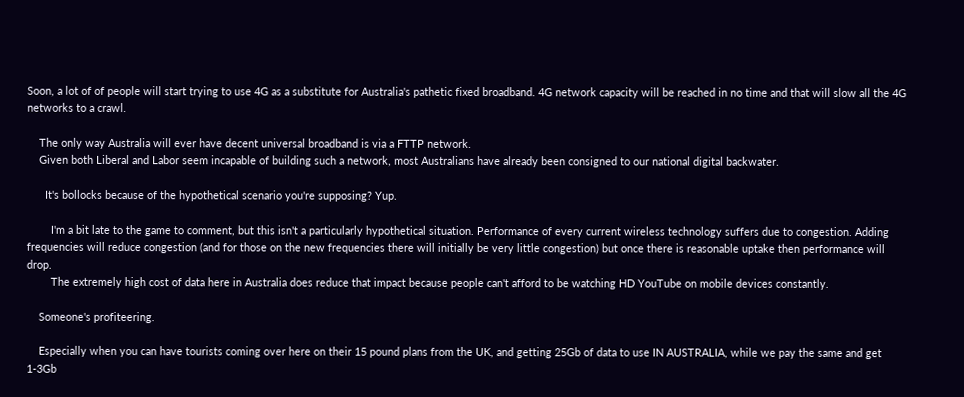Soon, a lot of of people will start trying to use 4G as a substitute for Australia's pathetic fixed broadband. 4G network capacity will be reached in no time and that will slow all the 4G networks to a crawl.

    The only way Australia will ever have decent universal broadband is via a FTTP network.
    Given both Liberal and Labor seem incapable of building such a network, most Australians have already been consigned to our national digital backwater.

      It's bollocks because of the hypothetical scenario you're supposing? Yup.

        I'm a bit late to the game to comment, but this isn't a particularly hypothetical situation. Performance of every current wireless technology suffers due to congestion. Adding frequencies will reduce congestion (and for those on the new frequencies there will initially be very little congestion) but once there is reasonable uptake then performance will drop.
        The extremely high cost of data here in Australia does reduce that impact because people can't afford to be watching HD YouTube on mobile devices constantly.

    Someone's profiteering.

    Especially when you can have tourists coming over here on their 15 pound plans from the UK, and getting 25Gb of data to use IN AUSTRALIA, while we pay the same and get 1-3Gb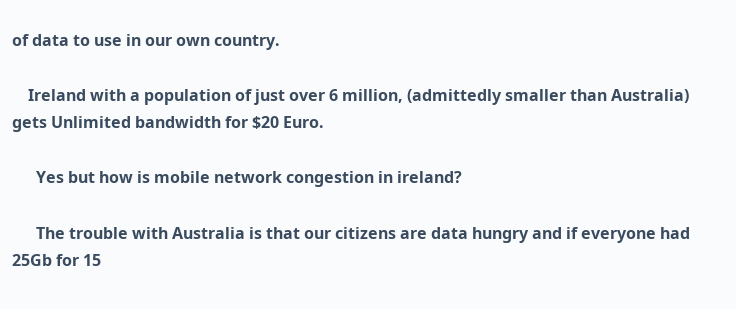of data to use in our own country.

    Ireland with a population of just over 6 million, (admittedly smaller than Australia) gets Unlimited bandwidth for $20 Euro.

      Yes but how is mobile network congestion in ireland?

      The trouble with Australia is that our citizens are data hungry and if everyone had 25Gb for 15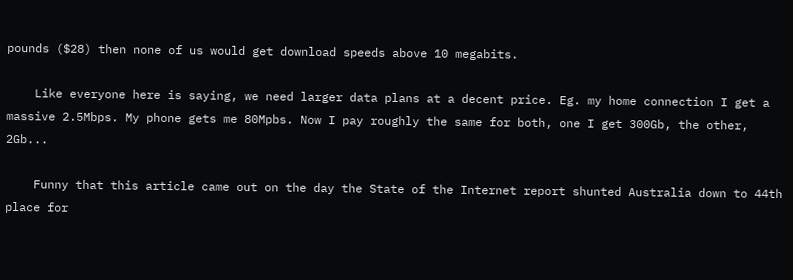pounds ($28) then none of us would get download speeds above 10 megabits.

    Like everyone here is saying, we need larger data plans at a decent price. Eg. my home connection I get a massive 2.5Mbps. My phone gets me 80Mpbs. Now I pay roughly the same for both, one I get 300Gb, the other, 2Gb...

    Funny that this article came out on the day the State of the Internet report shunted Australia down to 44th place for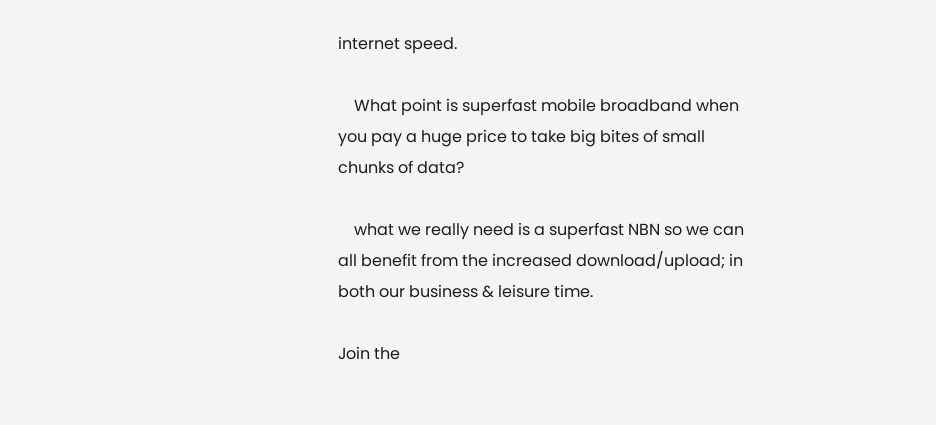internet speed.

    What point is superfast mobile broadband when you pay a huge price to take big bites of small chunks of data?

    what we really need is a superfast NBN so we can all benefit from the increased download/upload; in both our business & leisure time.

Join the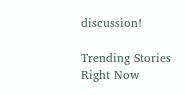discussion!

Trending Stories Right Now